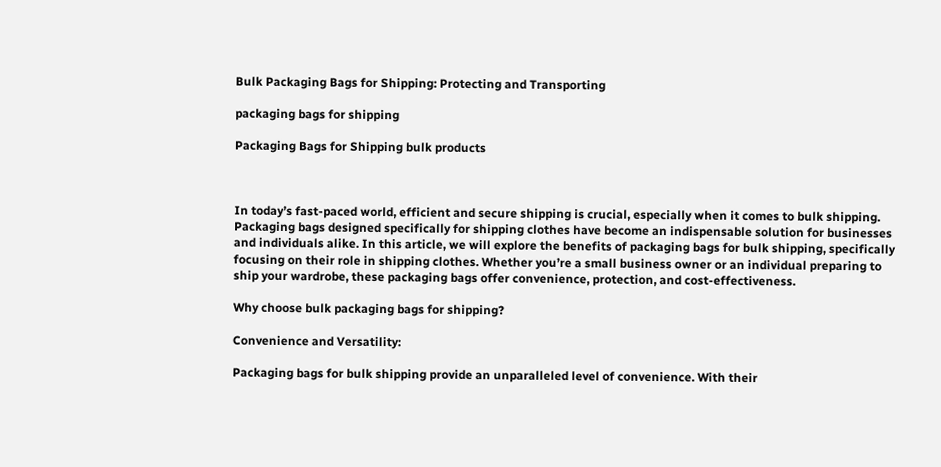Bulk Packaging Bags for Shipping: Protecting and Transporting

packaging bags for shipping

Packaging Bags for Shipping bulk products



In today’s fast-paced world, efficient and secure shipping is crucial, especially when it comes to bulk shipping. Packaging bags designed specifically for shipping clothes have become an indispensable solution for businesses and individuals alike. In this article, we will explore the benefits of packaging bags for bulk shipping, specifically focusing on their role in shipping clothes. Whether you’re a small business owner or an individual preparing to ship your wardrobe, these packaging bags offer convenience, protection, and cost-effectiveness.

Why choose bulk packaging bags for shipping?

Convenience and Versatility:

Packaging bags for bulk shipping provide an unparalleled level of convenience. With their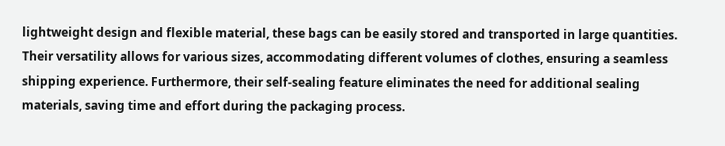lightweight design and flexible material, these bags can be easily stored and transported in large quantities. Their versatility allows for various sizes, accommodating different volumes of clothes, ensuring a seamless shipping experience. Furthermore, their self-sealing feature eliminates the need for additional sealing materials, saving time and effort during the packaging process.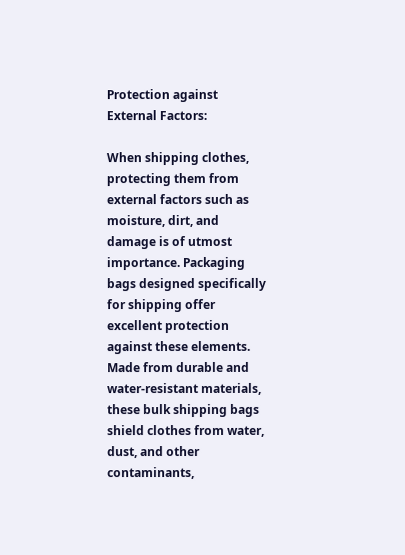Protection against External Factors:

When shipping clothes, protecting them from external factors such as moisture, dirt, and damage is of utmost importance. Packaging bags designed specifically for shipping offer excellent protection against these elements. Made from durable and water-resistant materials, these bulk shipping bags shield clothes from water, dust, and other contaminants,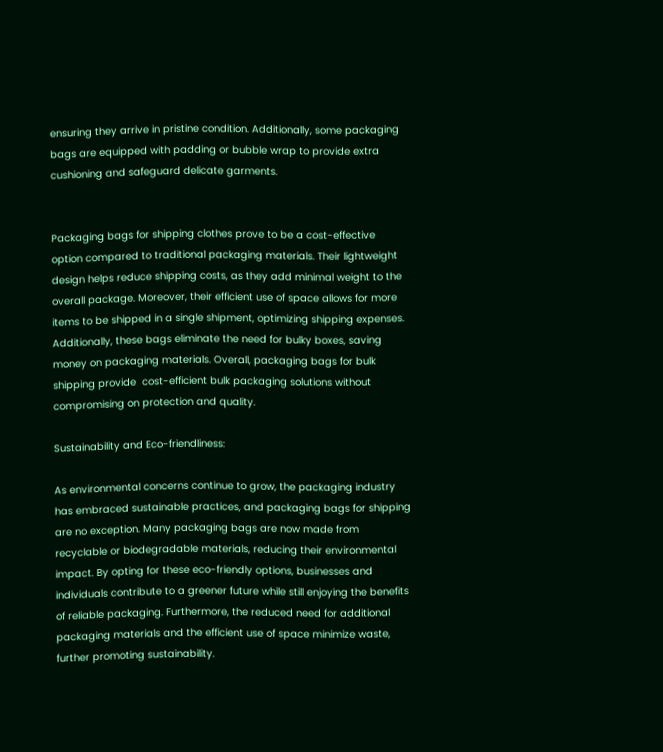ensuring they arrive in pristine condition. Additionally, some packaging bags are equipped with padding or bubble wrap to provide extra cushioning and safeguard delicate garments.


Packaging bags for shipping clothes prove to be a cost-effective option compared to traditional packaging materials. Their lightweight design helps reduce shipping costs, as they add minimal weight to the overall package. Moreover, their efficient use of space allows for more items to be shipped in a single shipment, optimizing shipping expenses. Additionally, these bags eliminate the need for bulky boxes, saving money on packaging materials. Overall, packaging bags for bulk shipping provide  cost-efficient bulk packaging solutions without compromising on protection and quality.

Sustainability and Eco-friendliness:

As environmental concerns continue to grow, the packaging industry has embraced sustainable practices, and packaging bags for shipping are no exception. Many packaging bags are now made from recyclable or biodegradable materials, reducing their environmental impact. By opting for these eco-friendly options, businesses and individuals contribute to a greener future while still enjoying the benefits of reliable packaging. Furthermore, the reduced need for additional packaging materials and the efficient use of space minimize waste, further promoting sustainability.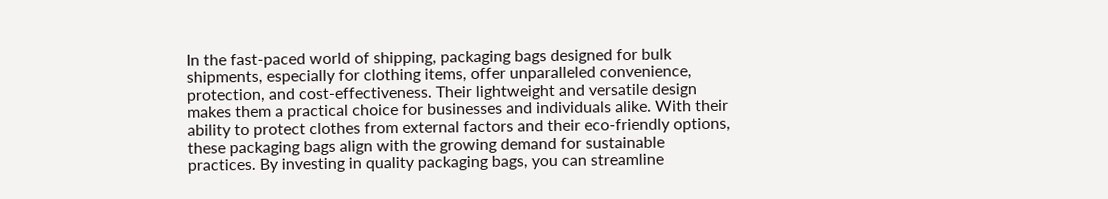In the fast-paced world of shipping, packaging bags designed for bulk shipments, especially for clothing items, offer unparalleled convenience, protection, and cost-effectiveness. Their lightweight and versatile design makes them a practical choice for businesses and individuals alike. With their ability to protect clothes from external factors and their eco-friendly options, these packaging bags align with the growing demand for sustainable practices. By investing in quality packaging bags, you can streamline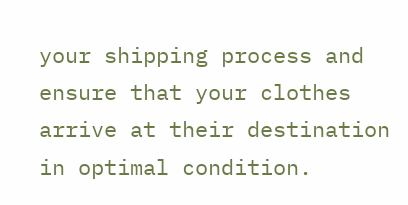your shipping process and ensure that your clothes arrive at their destination in optimal condition.